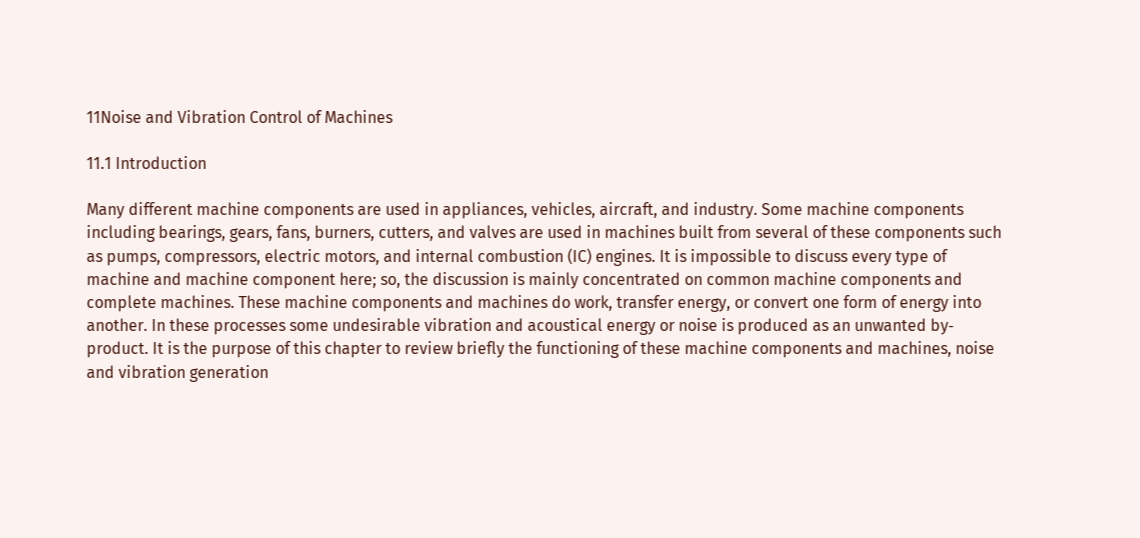11Noise and Vibration Control of Machines

11.1 Introduction

Many different machine components are used in appliances, vehicles, aircraft, and industry. Some machine components including bearings, gears, fans, burners, cutters, and valves are used in machines built from several of these components such as pumps, compressors, electric motors, and internal combustion (IC) engines. It is impossible to discuss every type of machine and machine component here; so, the discussion is mainly concentrated on common machine components and complete machines. These machine components and machines do work, transfer energy, or convert one form of energy into another. In these processes some undesirable vibration and acoustical energy or noise is produced as an unwanted by‐product. It is the purpose of this chapter to review briefly the functioning of these machine components and machines, noise and vibration generation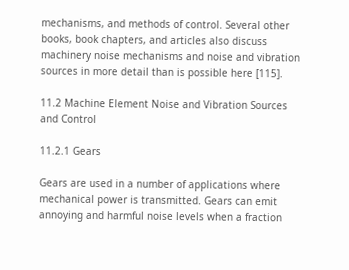mechanisms, and methods of control. Several other books, book chapters, and articles also discuss machinery noise mechanisms and noise and vibration sources in more detail than is possible here [115].

11.2 Machine Element Noise and Vibration Sources and Control

11.2.1 Gears

Gears are used in a number of applications where mechanical power is transmitted. Gears can emit annoying and harmful noise levels when a fraction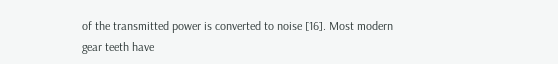of the transmitted power is converted to noise [16]. Most modern gear teeth have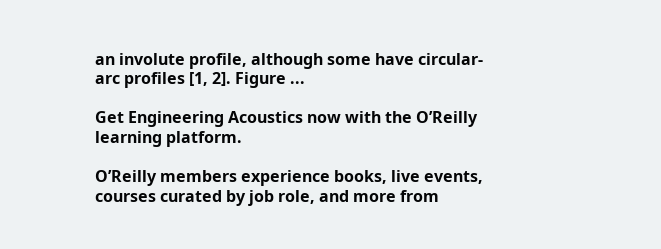an involute profile, although some have circular‐arc profiles [1, 2]. Figure ...

Get Engineering Acoustics now with the O’Reilly learning platform.

O’Reilly members experience books, live events, courses curated by job role, and more from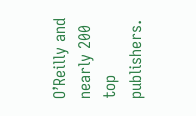O’Reilly and nearly 200 top publishers.